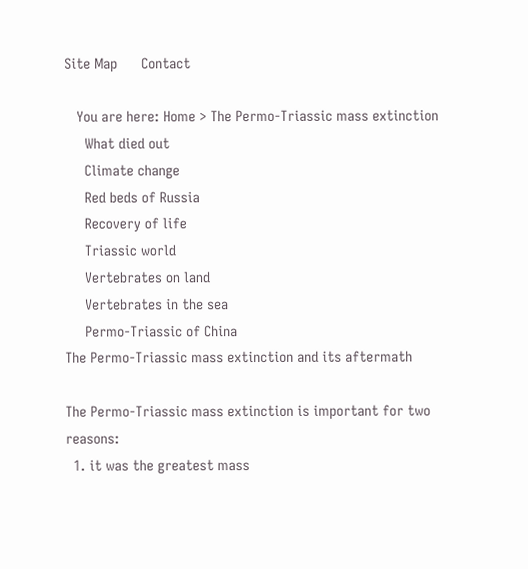Site Map      Contact

   You are here: Home > The Permo-Triassic mass extinction
     What died out
     Climate change
     Red beds of Russia
     Recovery of life
     Triassic world
     Vertebrates on land
     Vertebrates in the sea
     Permo-Triassic of China
The Permo-Triassic mass extinction and its aftermath

The Permo-Triassic mass extinction is important for two reasons:
  1. it was the greatest mass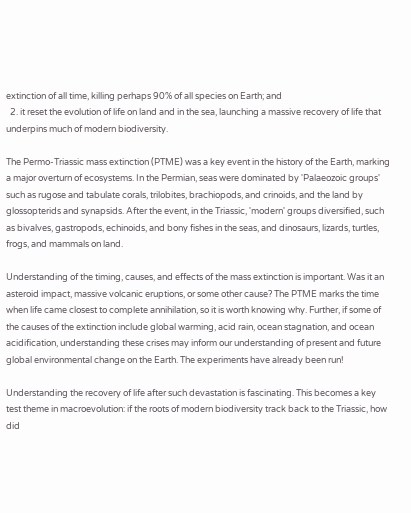extinction of all time, killing perhaps 90% of all species on Earth; and
  2. it reset the evolution of life on land and in the sea, launching a massive recovery of life that underpins much of modern biodiversity.

The Permo-Triassic mass extinction (PTME) was a key event in the history of the Earth, marking a major overturn of ecosystems. In the Permian, seas were dominated by 'Palaeozoic groups' such as rugose and tabulate corals, trilobites, brachiopods, and crinoids, and the land by glossopterids and synapsids. After the event, in the Triassic, 'modern' groups diversified, such as bivalves, gastropods, echinoids, and bony fishes in the seas, and dinosaurs, lizards, turtles, frogs, and mammals on land.

Understanding of the timing, causes, and effects of the mass extinction is important. Was it an asteroid impact, massive volcanic eruptions, or some other cause? The PTME marks the time when life came closest to complete annihilation, so it is worth knowing why. Further, if some of the causes of the extinction include global warming, acid rain, ocean stagnation, and ocean acidification, understanding these crises may inform our understanding of present and future global environmental change on the Earth. The experiments have already been run!

Understanding the recovery of life after such devastation is fascinating. This becomes a key test theme in macroevolution: if the roots of modern biodiversity track back to the Triassic, how did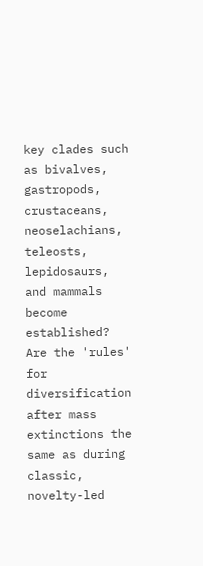key clades such as bivalves, gastropods, crustaceans, neoselachians, teleosts, lepidosaurs, and mammals become established? Are the 'rules' for diversification after mass extinctions the same as during classic, novelty-led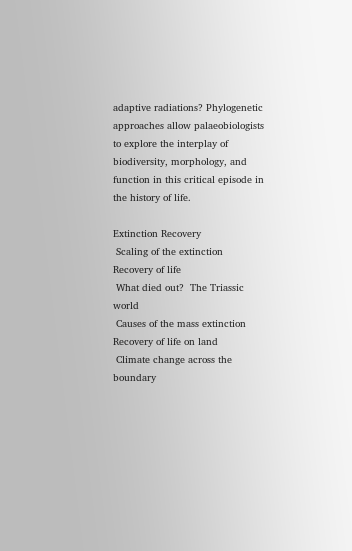adaptive radiations? Phylogenetic approaches allow palaeobiologists to explore the interplay of biodiversity, morphology, and function in this critical episode in the history of life.

Extinction Recovery
 Scaling of the extinction  Recovery of life
 What died out?  The Triassic world
 Causes of the mass extinction  Recovery of life on land
 Climate change across the  boundary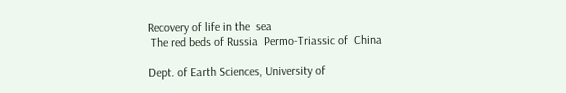Recovery of life in the  sea
 The red beds of Russia  Permo-Triassic of  China

Dept. of Earth Sciences, University of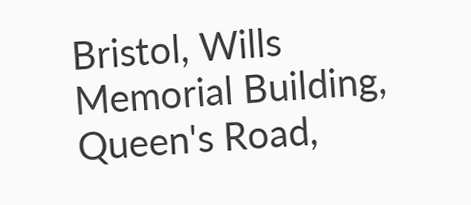Bristol, Wills Memorial Building, Queen's Road,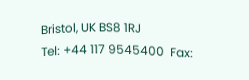Bristol, UK BS8 1RJ
Tel: +44 117 9545400  Fax: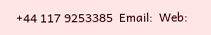+44 117 9253385  Email:  Web: